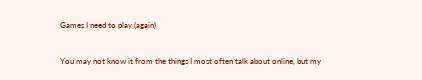Games I need to play (again)

You may not know it from the things I most often talk about online, but my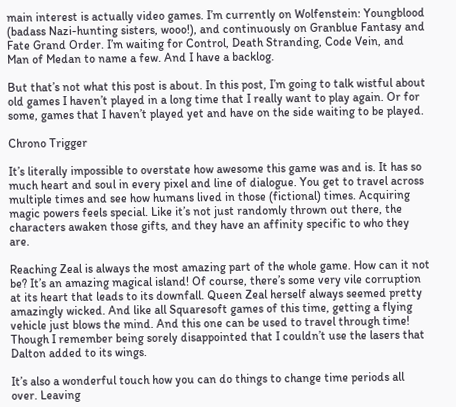main interest is actually video games. I’m currently on Wolfenstein: Youngblood (badass Nazi-hunting sisters, wooo!), and continuously on Granblue Fantasy and Fate Grand Order. I’m waiting for Control, Death Stranding, Code Vein, and Man of Medan to name a few. And I have a backlog.

But that’s not what this post is about. In this post, I’m going to talk wistful about old games I haven’t played in a long time that I really want to play again. Or for some, games that I haven’t played yet and have on the side waiting to be played.

Chrono Trigger

It’s literally impossible to overstate how awesome this game was and is. It has so much heart and soul in every pixel and line of dialogue. You get to travel across multiple times and see how humans lived in those (fictional) times. Acquiring magic powers feels special. Like it’s not just randomly thrown out there, the characters awaken those gifts, and they have an affinity specific to who they are.

Reaching Zeal is always the most amazing part of the whole game. How can it not be? It’s an amazing magical island! Of course, there’s some very vile corruption at its heart that leads to its downfall. Queen Zeal herself always seemed pretty amazingly wicked. And like all Squaresoft games of this time, getting a flying vehicle just blows the mind. And this one can be used to travel through time! Though I remember being sorely disappointed that I couldn’t use the lasers that Dalton added to its wings.

It’s also a wonderful touch how you can do things to change time periods all over. Leaving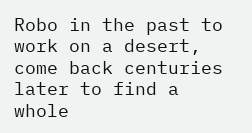Robo in the past to work on a desert, come back centuries later to find a whole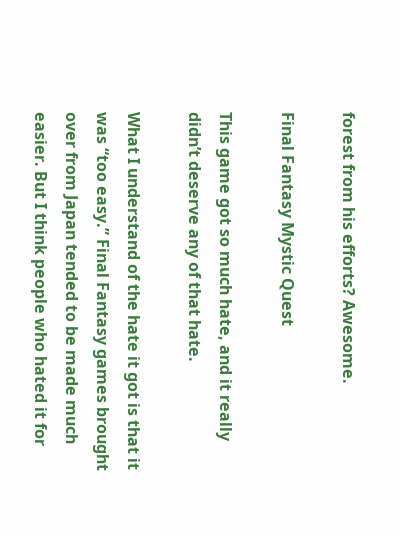forest from his efforts? Awesome.

Final Fantasy Mystic Quest

This game got so much hate, and it really didn’t deserve any of that hate.

What I understand of the hate it got is that it was “too easy.” Final Fantasy games brought over from Japan tended to be made much easier. But I think people who hated it for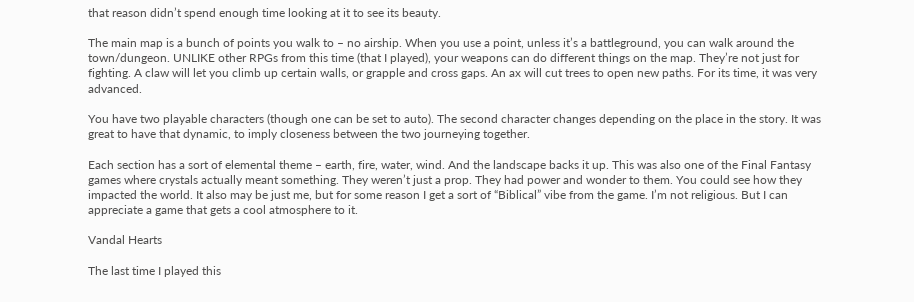that reason didn’t spend enough time looking at it to see its beauty.

The main map is a bunch of points you walk to – no airship. When you use a point, unless it’s a battleground, you can walk around the town/dungeon. UNLIKE other RPGs from this time (that I played), your weapons can do different things on the map. They’re not just for fighting. A claw will let you climb up certain walls, or grapple and cross gaps. An ax will cut trees to open new paths. For its time, it was very advanced.

You have two playable characters (though one can be set to auto). The second character changes depending on the place in the story. It was great to have that dynamic, to imply closeness between the two journeying together.

Each section has a sort of elemental theme – earth, fire, water, wind. And the landscape backs it up. This was also one of the Final Fantasy games where crystals actually meant something. They weren’t just a prop. They had power and wonder to them. You could see how they impacted the world. It also may be just me, but for some reason I get a sort of “Biblical” vibe from the game. I’m not religious. But I can appreciate a game that gets a cool atmosphere to it.

Vandal Hearts

The last time I played this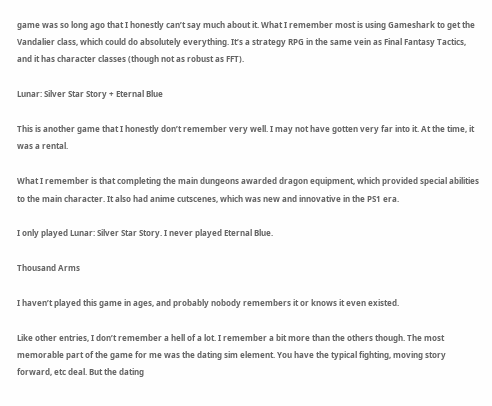game was so long ago that I honestly can’t say much about it. What I remember most is using Gameshark to get the Vandalier class, which could do absolutely everything. It’s a strategy RPG in the same vein as Final Fantasy Tactics, and it has character classes (though not as robust as FFT).

Lunar: Silver Star Story + Eternal Blue

This is another game that I honestly don’t remember very well. I may not have gotten very far into it. At the time, it was a rental.

What I remember is that completing the main dungeons awarded dragon equipment, which provided special abilities to the main character. It also had anime cutscenes, which was new and innovative in the PS1 era.

I only played Lunar: Silver Star Story. I never played Eternal Blue.

Thousand Arms

I haven’t played this game in ages, and probably nobody remembers it or knows it even existed.

Like other entries, I don’t remember a hell of a lot. I remember a bit more than the others though. The most memorable part of the game for me was the dating sim element. You have the typical fighting, moving story forward, etc deal. But the dating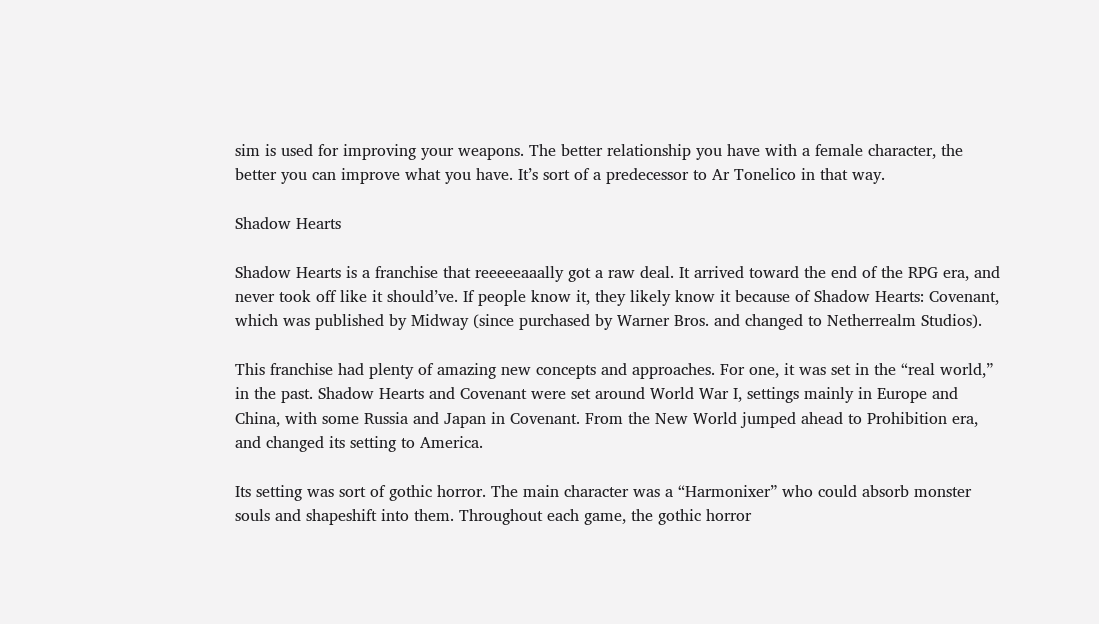sim is used for improving your weapons. The better relationship you have with a female character, the better you can improve what you have. It’s sort of a predecessor to Ar Tonelico in that way.

Shadow Hearts

Shadow Hearts is a franchise that reeeeeaaally got a raw deal. It arrived toward the end of the RPG era, and never took off like it should’ve. If people know it, they likely know it because of Shadow Hearts: Covenant, which was published by Midway (since purchased by Warner Bros. and changed to Netherrealm Studios).

This franchise had plenty of amazing new concepts and approaches. For one, it was set in the “real world,” in the past. Shadow Hearts and Covenant were set around World War I, settings mainly in Europe and China, with some Russia and Japan in Covenant. From the New World jumped ahead to Prohibition era, and changed its setting to America.

Its setting was sort of gothic horror. The main character was a “Harmonixer” who could absorb monster souls and shapeshift into them. Throughout each game, the gothic horror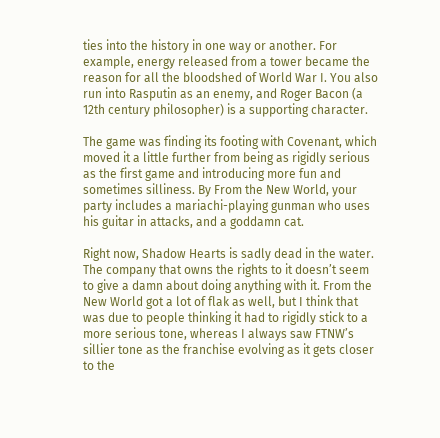ties into the history in one way or another. For example, energy released from a tower became the reason for all the bloodshed of World War I. You also run into Rasputin as an enemy, and Roger Bacon (a 12th century philosopher) is a supporting character.

The game was finding its footing with Covenant, which moved it a little further from being as rigidly serious as the first game and introducing more fun and sometimes silliness. By From the New World, your party includes a mariachi-playing gunman who uses his guitar in attacks, and a goddamn cat.

Right now, Shadow Hearts is sadly dead in the water. The company that owns the rights to it doesn’t seem to give a damn about doing anything with it. From the New World got a lot of flak as well, but I think that was due to people thinking it had to rigidly stick to a more serious tone, whereas I always saw FTNW’s sillier tone as the franchise evolving as it gets closer to the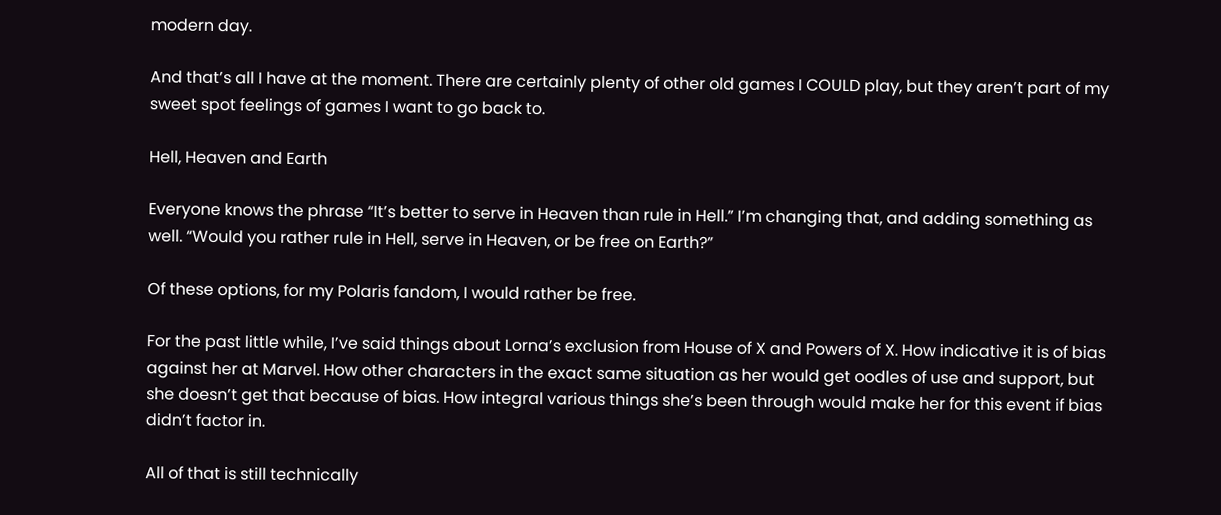modern day.

And that’s all I have at the moment. There are certainly plenty of other old games I COULD play, but they aren’t part of my sweet spot feelings of games I want to go back to.

Hell, Heaven and Earth

Everyone knows the phrase “It’s better to serve in Heaven than rule in Hell.” I’m changing that, and adding something as well. “Would you rather rule in Hell, serve in Heaven, or be free on Earth?”

Of these options, for my Polaris fandom, I would rather be free.

For the past little while, I’ve said things about Lorna’s exclusion from House of X and Powers of X. How indicative it is of bias against her at Marvel. How other characters in the exact same situation as her would get oodles of use and support, but she doesn’t get that because of bias. How integral various things she’s been through would make her for this event if bias didn’t factor in.

All of that is still technically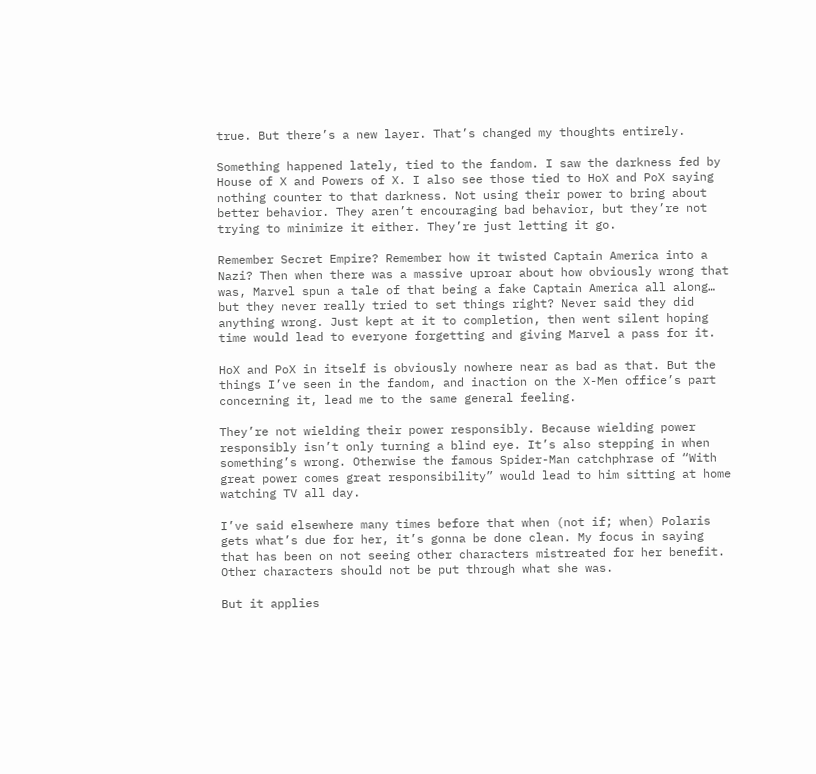true. But there’s a new layer. That’s changed my thoughts entirely.

Something happened lately, tied to the fandom. I saw the darkness fed by House of X and Powers of X. I also see those tied to HoX and PoX saying nothing counter to that darkness. Not using their power to bring about better behavior. They aren’t encouraging bad behavior, but they’re not trying to minimize it either. They’re just letting it go.

Remember Secret Empire? Remember how it twisted Captain America into a Nazi? Then when there was a massive uproar about how obviously wrong that was, Marvel spun a tale of that being a fake Captain America all along… but they never really tried to set things right? Never said they did anything wrong. Just kept at it to completion, then went silent hoping time would lead to everyone forgetting and giving Marvel a pass for it.

HoX and PoX in itself is obviously nowhere near as bad as that. But the things I’ve seen in the fandom, and inaction on the X-Men office’s part concerning it, lead me to the same general feeling.

They’re not wielding their power responsibly. Because wielding power responsibly isn’t only turning a blind eye. It’s also stepping in when something’s wrong. Otherwise the famous Spider-Man catchphrase of “With great power comes great responsibility” would lead to him sitting at home watching TV all day.

I’ve said elsewhere many times before that when (not if; when) Polaris gets what’s due for her, it’s gonna be done clean. My focus in saying that has been on not seeing other characters mistreated for her benefit. Other characters should not be put through what she was.

But it applies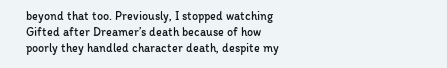beyond that too. Previously, I stopped watching Gifted after Dreamer’s death because of how poorly they handled character death, despite my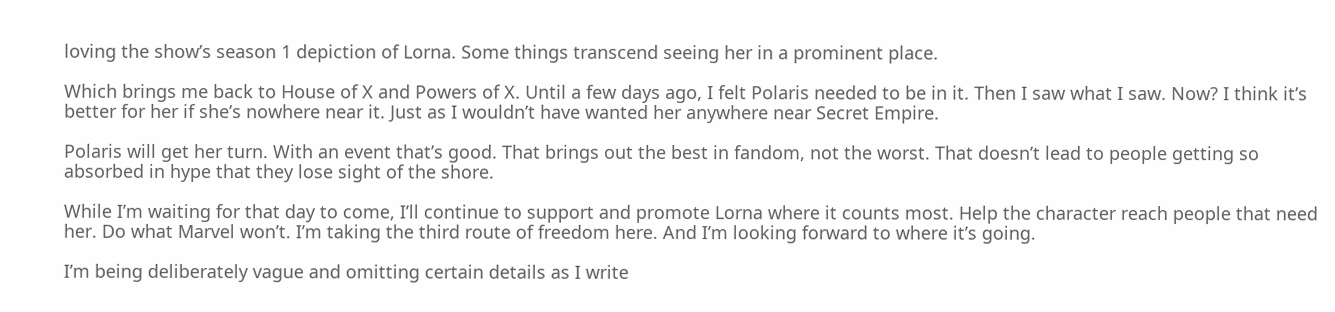loving the show’s season 1 depiction of Lorna. Some things transcend seeing her in a prominent place.

Which brings me back to House of X and Powers of X. Until a few days ago, I felt Polaris needed to be in it. Then I saw what I saw. Now? I think it’s better for her if she’s nowhere near it. Just as I wouldn’t have wanted her anywhere near Secret Empire.

Polaris will get her turn. With an event that’s good. That brings out the best in fandom, not the worst. That doesn’t lead to people getting so absorbed in hype that they lose sight of the shore.

While I’m waiting for that day to come, I’ll continue to support and promote Lorna where it counts most. Help the character reach people that need her. Do what Marvel won’t. I’m taking the third route of freedom here. And I’m looking forward to where it’s going.

I’m being deliberately vague and omitting certain details as I write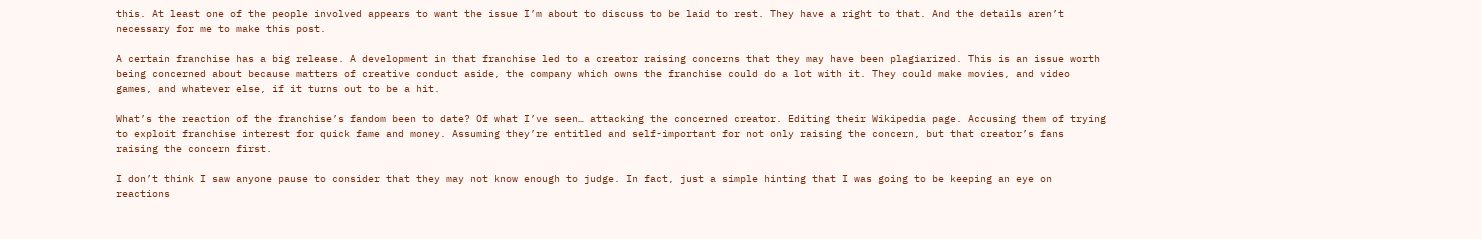this. At least one of the people involved appears to want the issue I’m about to discuss to be laid to rest. They have a right to that. And the details aren’t necessary for me to make this post.

A certain franchise has a big release. A development in that franchise led to a creator raising concerns that they may have been plagiarized. This is an issue worth being concerned about because matters of creative conduct aside, the company which owns the franchise could do a lot with it. They could make movies, and video games, and whatever else, if it turns out to be a hit.

What’s the reaction of the franchise’s fandom been to date? Of what I’ve seen… attacking the concerned creator. Editing their Wikipedia page. Accusing them of trying to exploit franchise interest for quick fame and money. Assuming they’re entitled and self-important for not only raising the concern, but that creator’s fans raising the concern first.

I don’t think I saw anyone pause to consider that they may not know enough to judge. In fact, just a simple hinting that I was going to be keeping an eye on reactions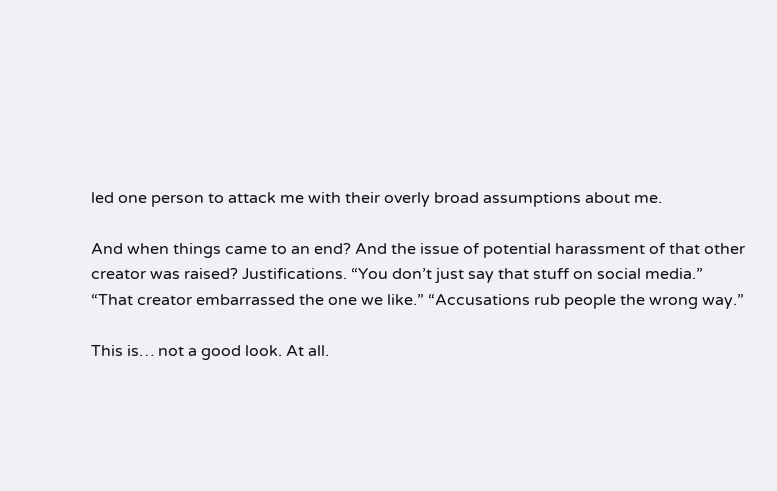led one person to attack me with their overly broad assumptions about me.

And when things came to an end? And the issue of potential harassment of that other creator was raised? Justifications. “You don’t just say that stuff on social media.” “That creator embarrassed the one we like.” “Accusations rub people the wrong way.”

This is… not a good look. At all.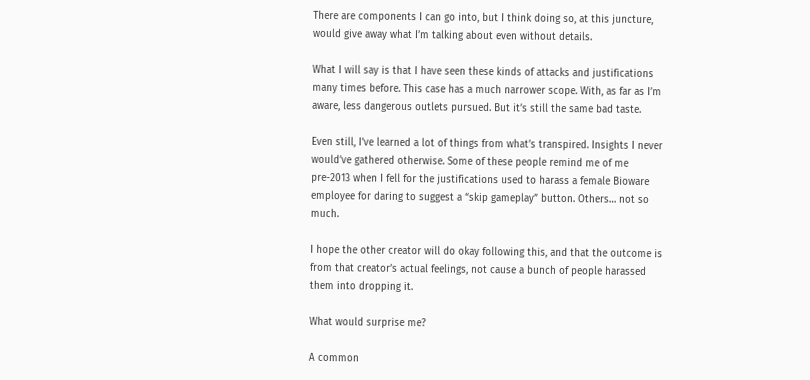There are components I can go into, but I think doing so, at this juncture, would give away what I’m talking about even without details.

What I will say is that I have seen these kinds of attacks and justifications many times before. This case has a much narrower scope. With, as far as I’m aware, less dangerous outlets pursued. But it’s still the same bad taste.

Even still, I’ve learned a lot of things from what’s transpired. Insights I never would’ve gathered otherwise. Some of these people remind me of me pre-2013 when I fell for the justifications used to harass a female Bioware employee for daring to suggest a “skip gameplay” button. Others… not so much.

I hope the other creator will do okay following this, and that the outcome is from that creator’s actual feelings, not cause a bunch of people harassed them into dropping it.

What would surprise me?

A common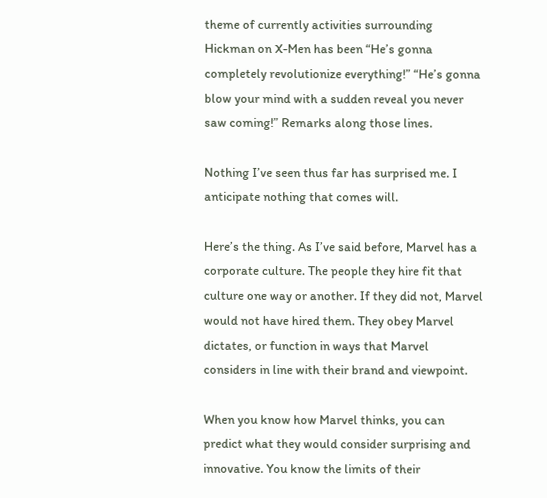theme of currently activities surrounding Hickman on X-Men has been “He’s gonna completely revolutionize everything!” “He’s gonna blow your mind with a sudden reveal you never saw coming!” Remarks along those lines.

Nothing I’ve seen thus far has surprised me. I anticipate nothing that comes will.

Here’s the thing. As I’ve said before, Marvel has a corporate culture. The people they hire fit that culture one way or another. If they did not, Marvel would not have hired them. They obey Marvel dictates, or function in ways that Marvel considers in line with their brand and viewpoint.

When you know how Marvel thinks, you can predict what they would consider surprising and innovative. You know the limits of their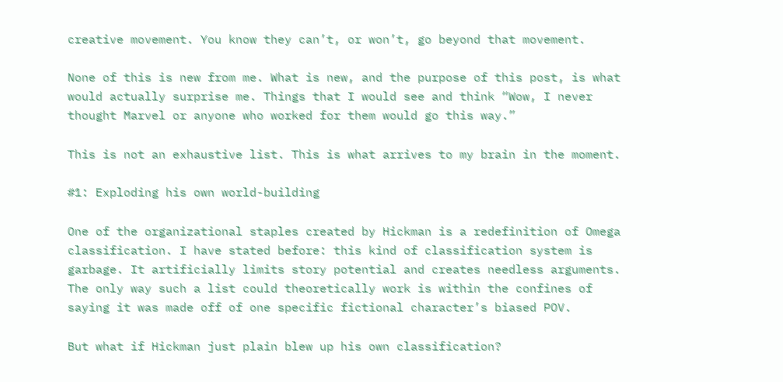creative movement. You know they can’t, or won’t, go beyond that movement.

None of this is new from me. What is new, and the purpose of this post, is what would actually surprise me. Things that I would see and think “Wow, I never thought Marvel or anyone who worked for them would go this way.”

This is not an exhaustive list. This is what arrives to my brain in the moment.

#1: Exploding his own world-building

One of the organizational staples created by Hickman is a redefinition of Omega classification. I have stated before: this kind of classification system is garbage. It artificially limits story potential and creates needless arguments. The only way such a list could theoretically work is within the confines of saying it was made off of one specific fictional character’s biased POV.

But what if Hickman just plain blew up his own classification?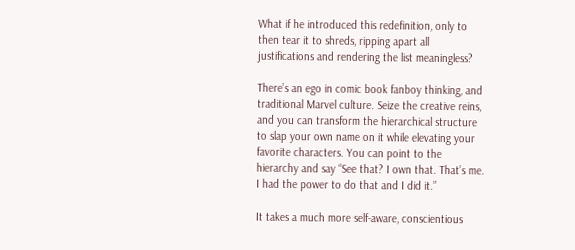What if he introduced this redefinition, only to then tear it to shreds, ripping apart all justifications and rendering the list meaningless?

There’s an ego in comic book fanboy thinking, and traditional Marvel culture. Seize the creative reins, and you can transform the hierarchical structure to slap your own name on it while elevating your favorite characters. You can point to the hierarchy and say “See that? I own that. That’s me. I had the power to do that and I did it.”

It takes a much more self-aware, conscientious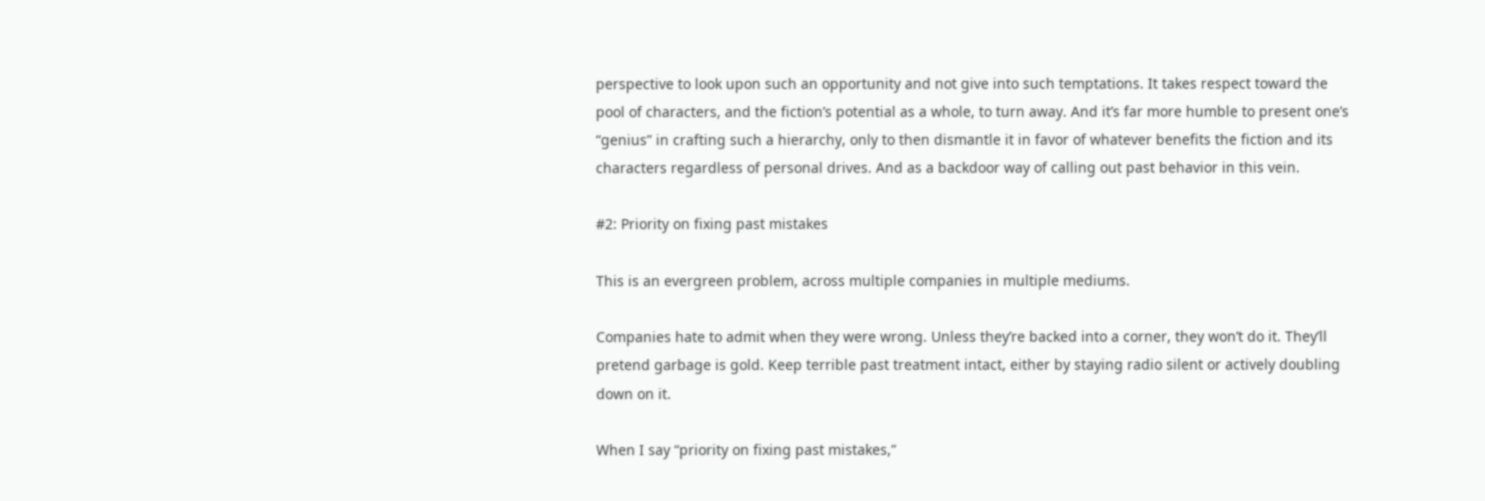perspective to look upon such an opportunity and not give into such temptations. It takes respect toward the pool of characters, and the fiction’s potential as a whole, to turn away. And it’s far more humble to present one’s “genius” in crafting such a hierarchy, only to then dismantle it in favor of whatever benefits the fiction and its characters regardless of personal drives. And as a backdoor way of calling out past behavior in this vein.

#2: Priority on fixing past mistakes

This is an evergreen problem, across multiple companies in multiple mediums.

Companies hate to admit when they were wrong. Unless they’re backed into a corner, they won’t do it. They’ll pretend garbage is gold. Keep terrible past treatment intact, either by staying radio silent or actively doubling down on it.

When I say “priority on fixing past mistakes,”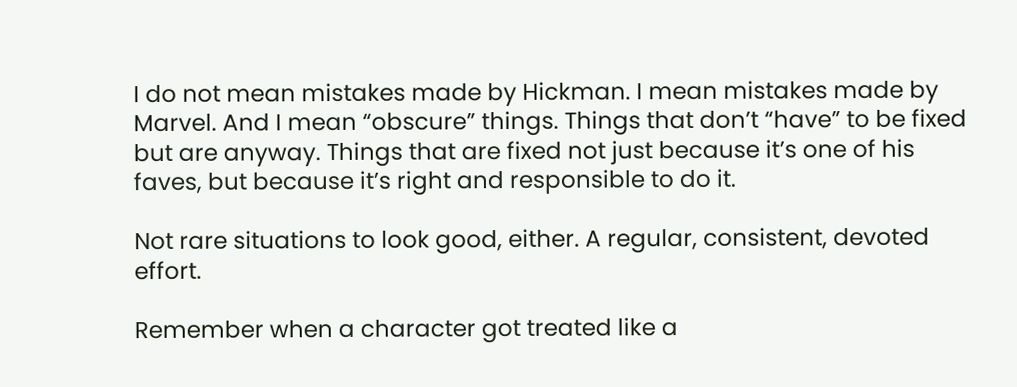I do not mean mistakes made by Hickman. I mean mistakes made by Marvel. And I mean “obscure” things. Things that don’t “have” to be fixed but are anyway. Things that are fixed not just because it’s one of his faves, but because it’s right and responsible to do it.

Not rare situations to look good, either. A regular, consistent, devoted effort.

Remember when a character got treated like a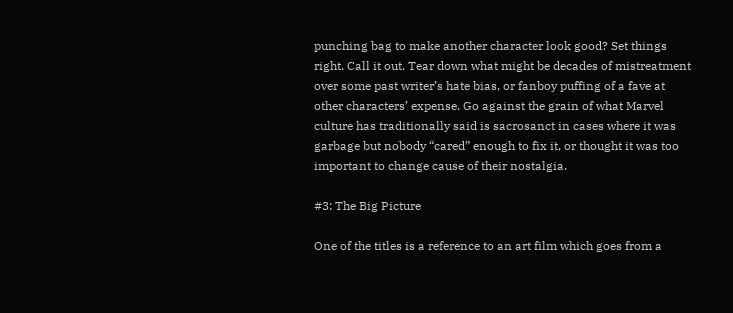punching bag to make another character look good? Set things right. Call it out. Tear down what might be decades of mistreatment over some past writer’s hate bias, or fanboy puffing of a fave at other characters’ expense. Go against the grain of what Marvel culture has traditionally said is sacrosanct in cases where it was garbage but nobody “cared” enough to fix it, or thought it was too important to change cause of their nostalgia.

#3: The Big Picture

One of the titles is a reference to an art film which goes from a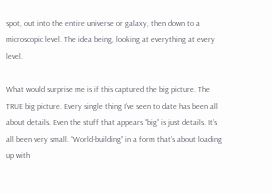spot, out into the entire universe or galaxy, then down to a microscopic level. The idea being, looking at everything at every level.

What would surprise me is if this captured the big picture. The TRUE big picture. Every single thing I’ve seen to date has been all about details. Even the stuff that appears “big” is just details. It’s all been very small. “World-building” in a form that’s about loading up with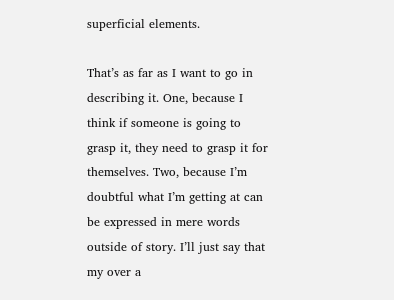superficial elements.

That’s as far as I want to go in describing it. One, because I think if someone is going to grasp it, they need to grasp it for themselves. Two, because I’m doubtful what I’m getting at can be expressed in mere words outside of story. I’ll just say that my over a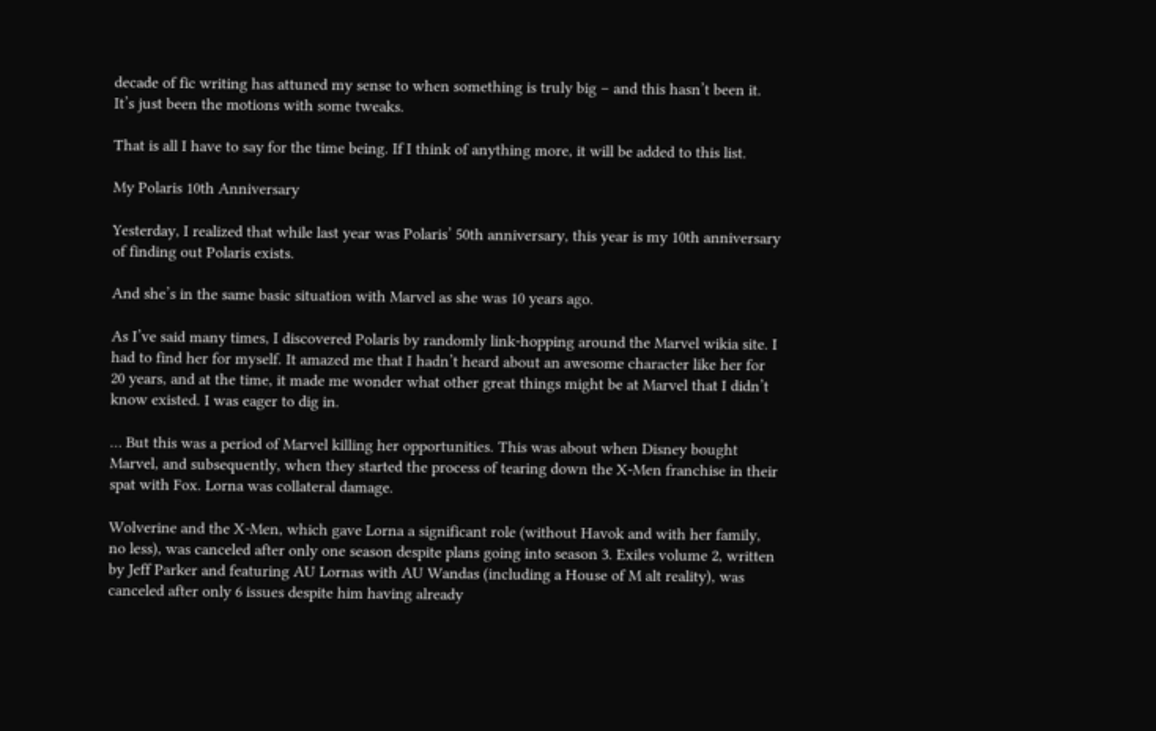decade of fic writing has attuned my sense to when something is truly big – and this hasn’t been it. It’s just been the motions with some tweaks.

That is all I have to say for the time being. If I think of anything more, it will be added to this list.

My Polaris 10th Anniversary

Yesterday, I realized that while last year was Polaris’ 50th anniversary, this year is my 10th anniversary of finding out Polaris exists.

And she’s in the same basic situation with Marvel as she was 10 years ago.

As I’ve said many times, I discovered Polaris by randomly link-hopping around the Marvel wikia site. I had to find her for myself. It amazed me that I hadn’t heard about an awesome character like her for 20 years, and at the time, it made me wonder what other great things might be at Marvel that I didn’t know existed. I was eager to dig in.

… But this was a period of Marvel killing her opportunities. This was about when Disney bought Marvel, and subsequently, when they started the process of tearing down the X-Men franchise in their spat with Fox. Lorna was collateral damage.

Wolverine and the X-Men, which gave Lorna a significant role (without Havok and with her family, no less), was canceled after only one season despite plans going into season 3. Exiles volume 2, written by Jeff Parker and featuring AU Lornas with AU Wandas (including a House of M alt reality), was canceled after only 6 issues despite him having already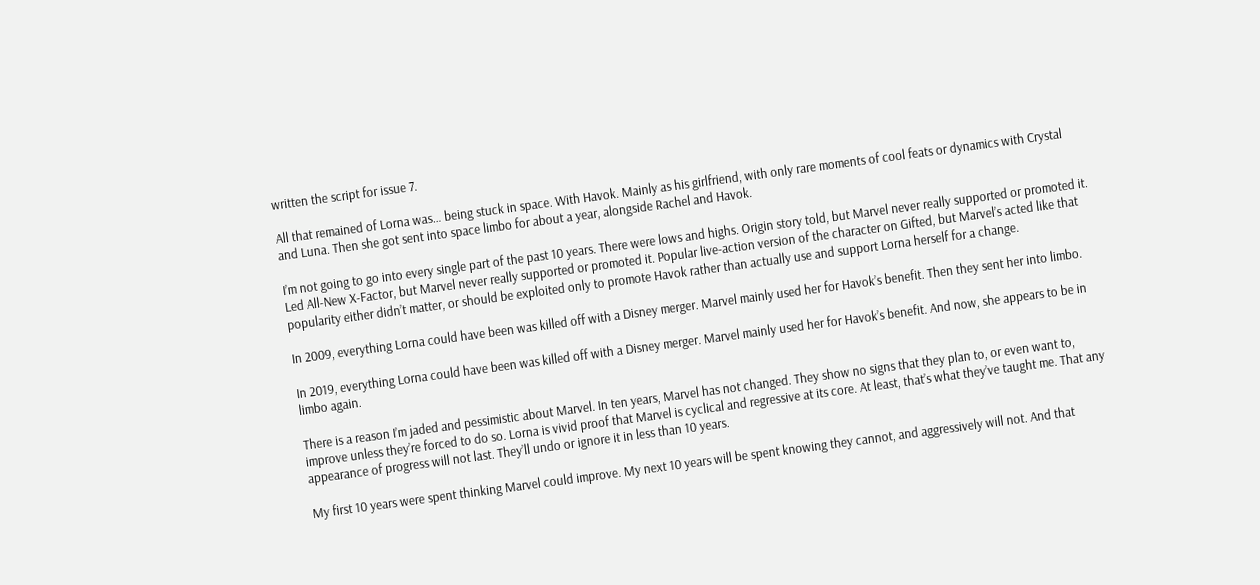written the script for issue 7.

All that remained of Lorna was… being stuck in space. With Havok. Mainly as his girlfriend, with only rare moments of cool feats or dynamics with Crystal and Luna. Then she got sent into space limbo for about a year, alongside Rachel and Havok.

I’m not going to go into every single part of the past 10 years. There were lows and highs. Origin story told, but Marvel never really supported or promoted it. Led All-New X-Factor, but Marvel never really supported or promoted it. Popular live-action version of the character on Gifted, but Marvel’s acted like that popularity either didn’t matter, or should be exploited only to promote Havok rather than actually use and support Lorna herself for a change.

In 2009, everything Lorna could have been was killed off with a Disney merger. Marvel mainly used her for Havok’s benefit. Then they sent her into limbo.

In 2019, everything Lorna could have been was killed off with a Disney merger. Marvel mainly used her for Havok’s benefit. And now, she appears to be in limbo again.

There is a reason I’m jaded and pessimistic about Marvel. In ten years, Marvel has not changed. They show no signs that they plan to, or even want to, improve unless they’re forced to do so. Lorna is vivid proof that Marvel is cyclical and regressive at its core. At least, that’s what they’ve taught me. That any appearance of progress will not last. They’ll undo or ignore it in less than 10 years.

My first 10 years were spent thinking Marvel could improve. My next 10 years will be spent knowing they cannot, and aggressively will not. And that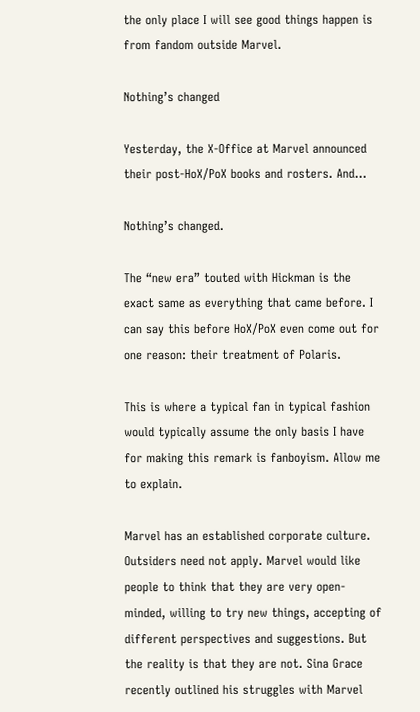the only place I will see good things happen is from fandom outside Marvel.

Nothing’s changed

Yesterday, the X-Office at Marvel announced their post-HoX/PoX books and rosters. And…

Nothing’s changed.

The “new era” touted with Hickman is the exact same as everything that came before. I can say this before HoX/PoX even come out for one reason: their treatment of Polaris.

This is where a typical fan in typical fashion would typically assume the only basis I have for making this remark is fanboyism. Allow me to explain.

Marvel has an established corporate culture. Outsiders need not apply. Marvel would like people to think that they are very open-minded, willing to try new things, accepting of different perspectives and suggestions. But the reality is that they are not. Sina Grace recently outlined his struggles with Marvel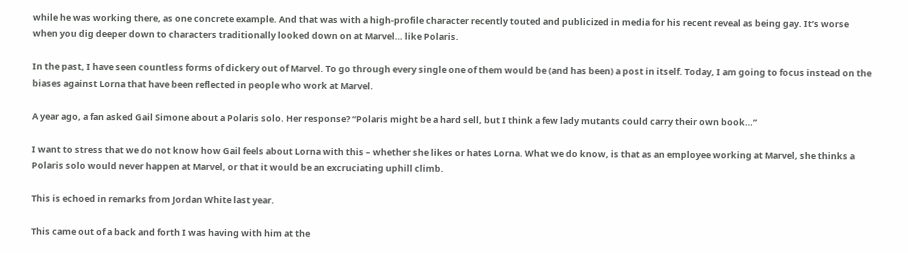while he was working there, as one concrete example. And that was with a high-profile character recently touted and publicized in media for his recent reveal as being gay. It’s worse when you dig deeper down to characters traditionally looked down on at Marvel… like Polaris.

In the past, I have seen countless forms of dickery out of Marvel. To go through every single one of them would be (and has been) a post in itself. Today, I am going to focus instead on the biases against Lorna that have been reflected in people who work at Marvel.

A year ago, a fan asked Gail Simone about a Polaris solo. Her response? “Polaris might be a hard sell, but I think a few lady mutants could carry their own book…”

I want to stress that we do not know how Gail feels about Lorna with this – whether she likes or hates Lorna. What we do know, is that as an employee working at Marvel, she thinks a Polaris solo would never happen at Marvel, or that it would be an excruciating uphill climb.

This is echoed in remarks from Jordan White last year.

This came out of a back and forth I was having with him at the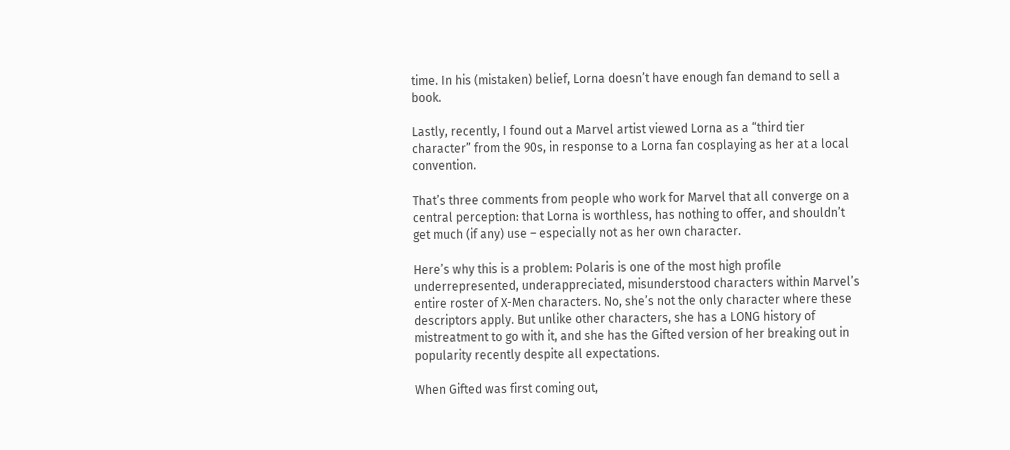time. In his (mistaken) belief, Lorna doesn’t have enough fan demand to sell a book.

Lastly, recently, I found out a Marvel artist viewed Lorna as a “third tier character” from the 90s, in response to a Lorna fan cosplaying as her at a local convention.

That’s three comments from people who work for Marvel that all converge on a central perception: that Lorna is worthless, has nothing to offer, and shouldn’t get much (if any) use – especially not as her own character.

Here’s why this is a problem: Polaris is one of the most high profile underrepresented, underappreciated, misunderstood characters within Marvel’s entire roster of X-Men characters. No, she’s not the only character where these descriptors apply. But unlike other characters, she has a LONG history of mistreatment to go with it, and she has the Gifted version of her breaking out in popularity recently despite all expectations.

When Gifted was first coming out,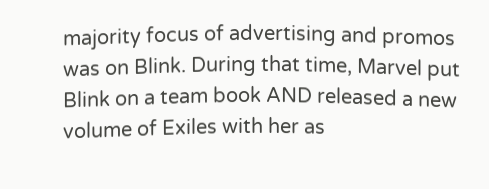majority focus of advertising and promos was on Blink. During that time, Marvel put Blink on a team book AND released a new volume of Exiles with her as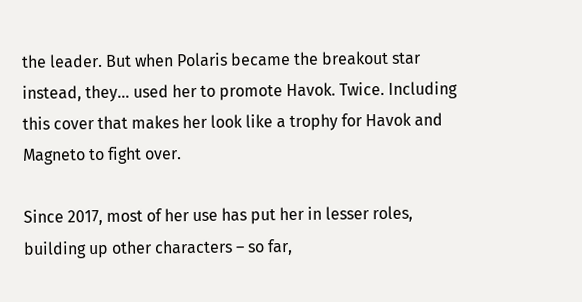the leader. But when Polaris became the breakout star instead, they… used her to promote Havok. Twice. Including this cover that makes her look like a trophy for Havok and Magneto to fight over.

Since 2017, most of her use has put her in lesser roles, building up other characters – so far,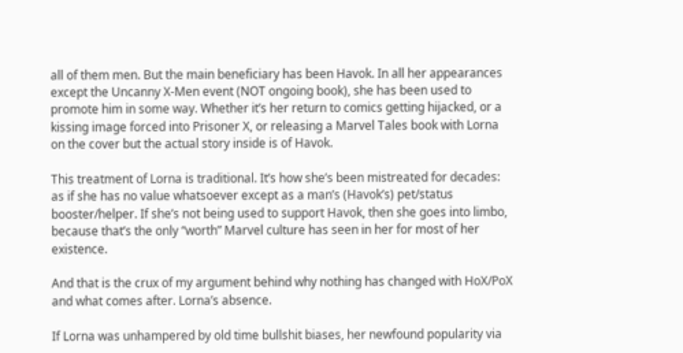all of them men. But the main beneficiary has been Havok. In all her appearances except the Uncanny X-Men event (NOT ongoing book), she has been used to promote him in some way. Whether it’s her return to comics getting hijacked, or a kissing image forced into Prisoner X, or releasing a Marvel Tales book with Lorna on the cover but the actual story inside is of Havok.

This treatment of Lorna is traditional. It’s how she’s been mistreated for decades: as if she has no value whatsoever except as a man’s (Havok’s) pet/status booster/helper. If she’s not being used to support Havok, then she goes into limbo, because that’s the only “worth” Marvel culture has seen in her for most of her existence.

And that is the crux of my argument behind why nothing has changed with HoX/PoX and what comes after. Lorna’s absence.

If Lorna was unhampered by old time bullshit biases, her newfound popularity via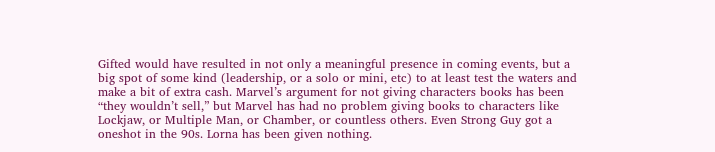Gifted would have resulted in not only a meaningful presence in coming events, but a big spot of some kind (leadership, or a solo or mini, etc) to at least test the waters and make a bit of extra cash. Marvel’s argument for not giving characters books has been “they wouldn’t sell,” but Marvel has had no problem giving books to characters like Lockjaw, or Multiple Man, or Chamber, or countless others. Even Strong Guy got a oneshot in the 90s. Lorna has been given nothing.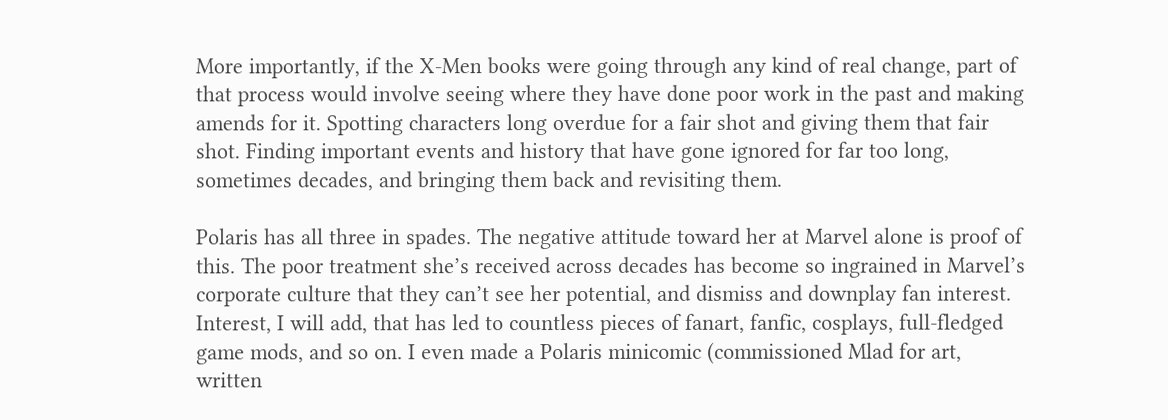More importantly, if the X-Men books were going through any kind of real change, part of that process would involve seeing where they have done poor work in the past and making amends for it. Spotting characters long overdue for a fair shot and giving them that fair shot. Finding important events and history that have gone ignored for far too long, sometimes decades, and bringing them back and revisiting them.

Polaris has all three in spades. The negative attitude toward her at Marvel alone is proof of this. The poor treatment she’s received across decades has become so ingrained in Marvel’s corporate culture that they can’t see her potential, and dismiss and downplay fan interest. Interest, I will add, that has led to countless pieces of fanart, fanfic, cosplays, full-fledged game mods, and so on. I even made a Polaris minicomic (commissioned Mlad for art, written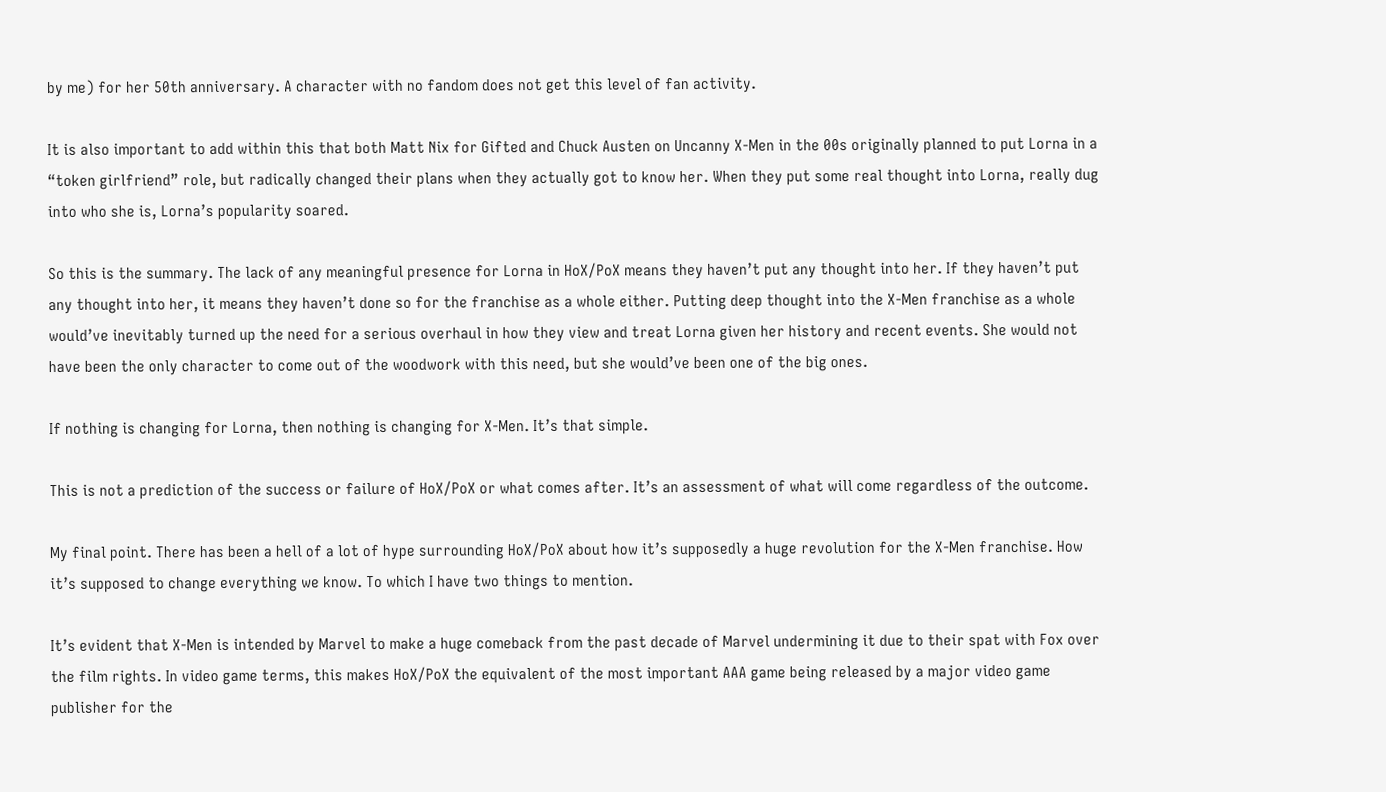by me) for her 50th anniversary. A character with no fandom does not get this level of fan activity.

It is also important to add within this that both Matt Nix for Gifted and Chuck Austen on Uncanny X-Men in the 00s originally planned to put Lorna in a “token girlfriend” role, but radically changed their plans when they actually got to know her. When they put some real thought into Lorna, really dug into who she is, Lorna’s popularity soared.

So this is the summary. The lack of any meaningful presence for Lorna in HoX/PoX means they haven’t put any thought into her. If they haven’t put any thought into her, it means they haven’t done so for the franchise as a whole either. Putting deep thought into the X-Men franchise as a whole would’ve inevitably turned up the need for a serious overhaul in how they view and treat Lorna given her history and recent events. She would not have been the only character to come out of the woodwork with this need, but she would’ve been one of the big ones.

If nothing is changing for Lorna, then nothing is changing for X-Men. It’s that simple.

This is not a prediction of the success or failure of HoX/PoX or what comes after. It’s an assessment of what will come regardless of the outcome.

My final point. There has been a hell of a lot of hype surrounding HoX/PoX about how it’s supposedly a huge revolution for the X-Men franchise. How it’s supposed to change everything we know. To which I have two things to mention.

It’s evident that X-Men is intended by Marvel to make a huge comeback from the past decade of Marvel undermining it due to their spat with Fox over the film rights. In video game terms, this makes HoX/PoX the equivalent of the most important AAA game being released by a major video game publisher for the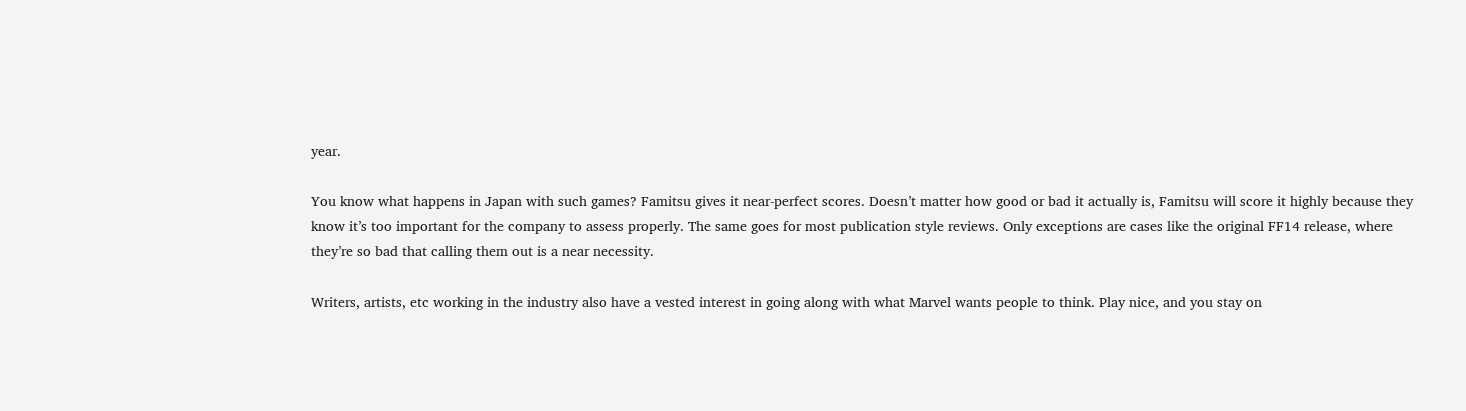year.

You know what happens in Japan with such games? Famitsu gives it near-perfect scores. Doesn’t matter how good or bad it actually is, Famitsu will score it highly because they know it’s too important for the company to assess properly. The same goes for most publication style reviews. Only exceptions are cases like the original FF14 release, where they’re so bad that calling them out is a near necessity.

Writers, artists, etc working in the industry also have a vested interest in going along with what Marvel wants people to think. Play nice, and you stay on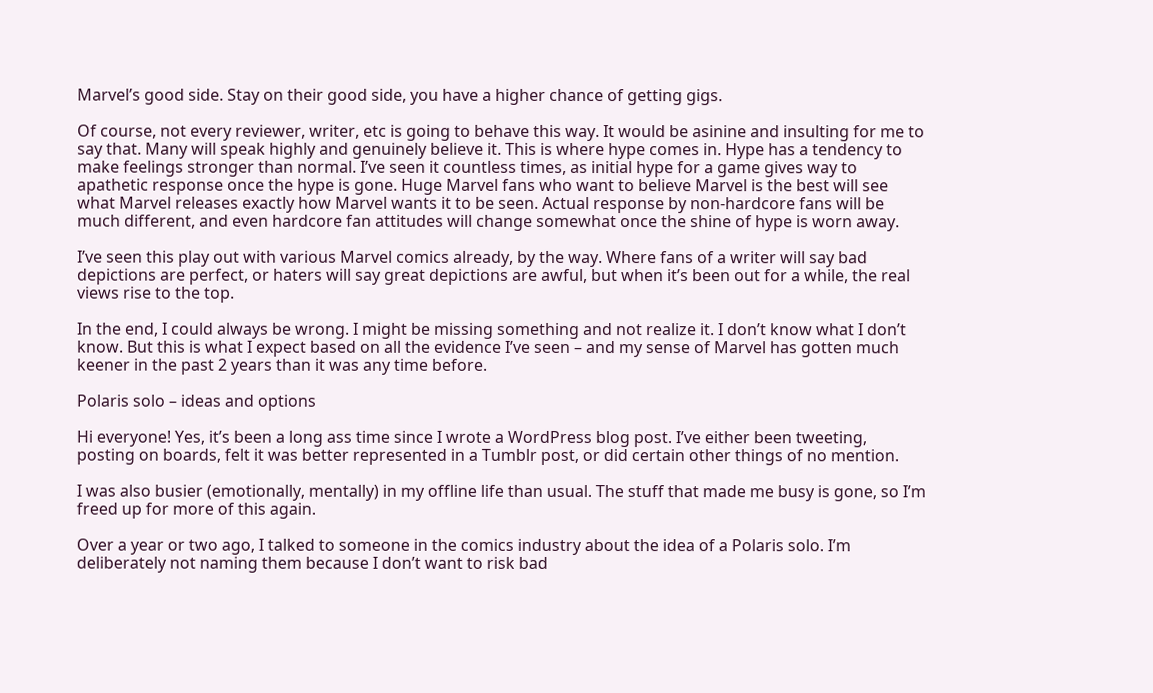Marvel’s good side. Stay on their good side, you have a higher chance of getting gigs.

Of course, not every reviewer, writer, etc is going to behave this way. It would be asinine and insulting for me to say that. Many will speak highly and genuinely believe it. This is where hype comes in. Hype has a tendency to make feelings stronger than normal. I’ve seen it countless times, as initial hype for a game gives way to apathetic response once the hype is gone. Huge Marvel fans who want to believe Marvel is the best will see what Marvel releases exactly how Marvel wants it to be seen. Actual response by non-hardcore fans will be much different, and even hardcore fan attitudes will change somewhat once the shine of hype is worn away.

I’ve seen this play out with various Marvel comics already, by the way. Where fans of a writer will say bad depictions are perfect, or haters will say great depictions are awful, but when it’s been out for a while, the real views rise to the top.

In the end, I could always be wrong. I might be missing something and not realize it. I don’t know what I don’t know. But this is what I expect based on all the evidence I’ve seen – and my sense of Marvel has gotten much keener in the past 2 years than it was any time before.

Polaris solo – ideas and options

Hi everyone! Yes, it’s been a long ass time since I wrote a WordPress blog post. I’ve either been tweeting, posting on boards, felt it was better represented in a Tumblr post, or did certain other things of no mention.

I was also busier (emotionally, mentally) in my offline life than usual. The stuff that made me busy is gone, so I’m freed up for more of this again.

Over a year or two ago, I talked to someone in the comics industry about the idea of a Polaris solo. I’m deliberately not naming them because I don’t want to risk bad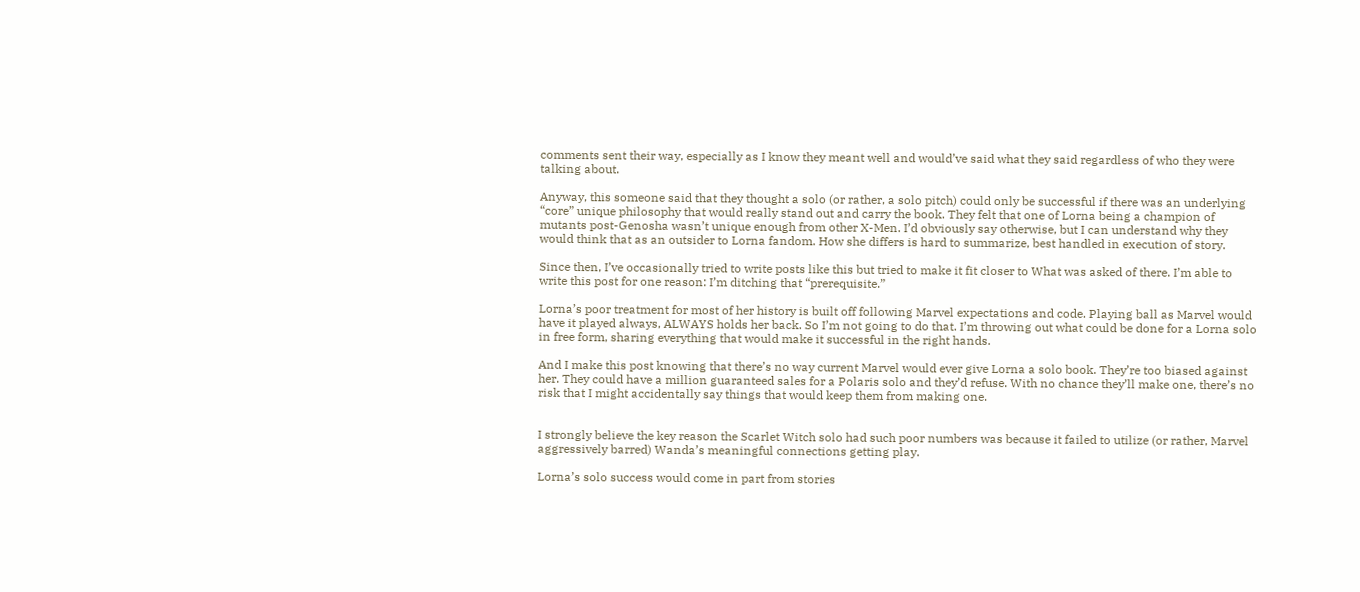comments sent their way, especially as I know they meant well and would’ve said what they said regardless of who they were talking about.

Anyway, this someone said that they thought a solo (or rather, a solo pitch) could only be successful if there was an underlying “core” unique philosophy that would really stand out and carry the book. They felt that one of Lorna being a champion of mutants post-Genosha wasn’t unique enough from other X-Men. I’d obviously say otherwise, but I can understand why they would think that as an outsider to Lorna fandom. How she differs is hard to summarize, best handled in execution of story.

Since then, I’ve occasionally tried to write posts like this but tried to make it fit closer to What was asked of there. I’m able to write this post for one reason: I’m ditching that “prerequisite.”

Lorna’s poor treatment for most of her history is built off following Marvel expectations and code. Playing ball as Marvel would have it played always, ALWAYS holds her back. So I’m not going to do that. I’m throwing out what could be done for a Lorna solo in free form, sharing everything that would make it successful in the right hands.

And I make this post knowing that there’s no way current Marvel would ever give Lorna a solo book. They’re too biased against her. They could have a million guaranteed sales for a Polaris solo and they’d refuse. With no chance they’ll make one, there’s no risk that I might accidentally say things that would keep them from making one.


I strongly believe the key reason the Scarlet Witch solo had such poor numbers was because it failed to utilize (or rather, Marvel aggressively barred) Wanda’s meaningful connections getting play.

Lorna’s solo success would come in part from stories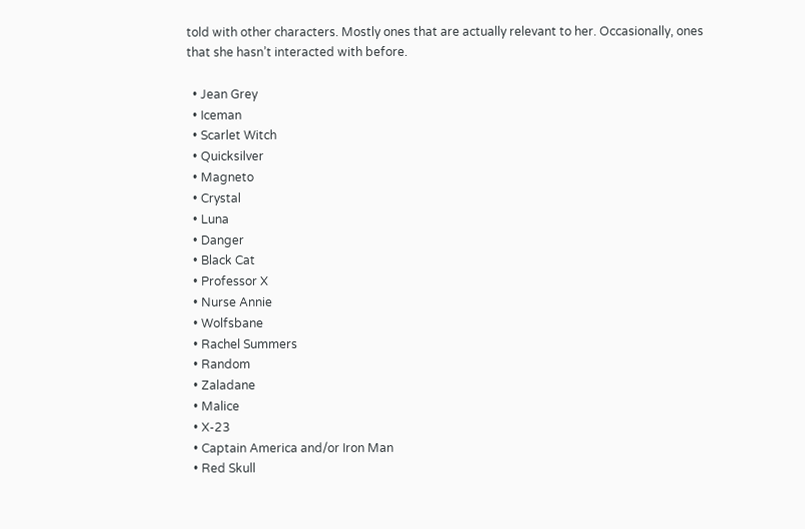told with other characters. Mostly ones that are actually relevant to her. Occasionally, ones that she hasn’t interacted with before.

  • Jean Grey
  • Iceman
  • Scarlet Witch
  • Quicksilver
  • Magneto
  • Crystal
  • Luna
  • Danger
  • Black Cat
  • Professor X
  • Nurse Annie
  • Wolfsbane
  • Rachel Summers
  • Random
  • Zaladane
  • Malice
  • X-23
  • Captain America and/or Iron Man
  • Red Skull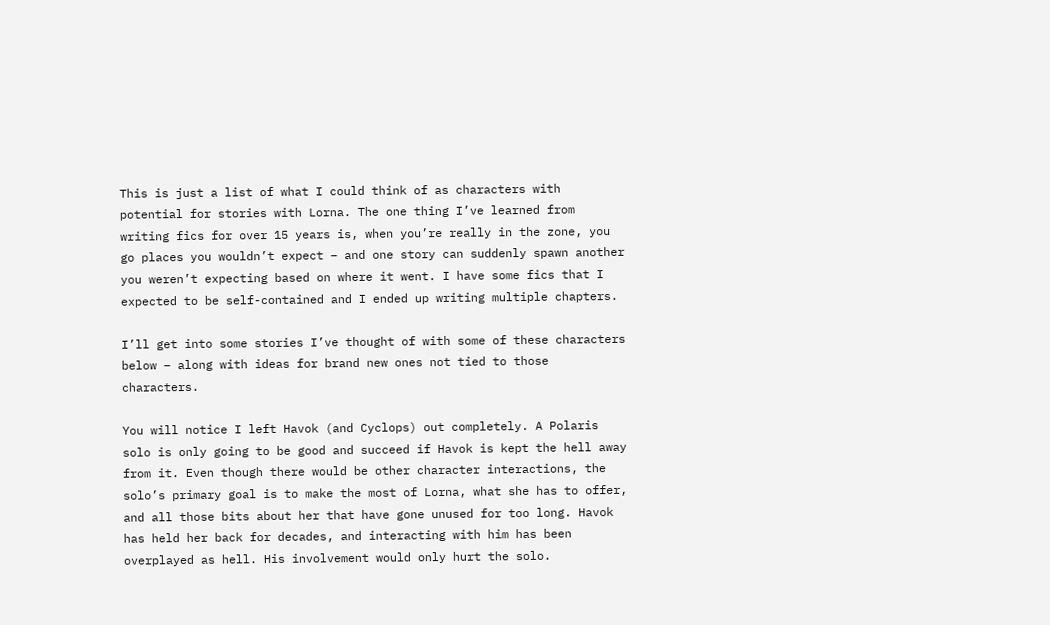This is just a list of what I could think of as characters with potential for stories with Lorna. The one thing I’ve learned from writing fics for over 15 years is, when you’re really in the zone, you go places you wouldn’t expect – and one story can suddenly spawn another you weren’t expecting based on where it went. I have some fics that I expected to be self-contained and I ended up writing multiple chapters.

I’ll get into some stories I’ve thought of with some of these characters below – along with ideas for brand new ones not tied to those characters.

You will notice I left Havok (and Cyclops) out completely. A Polaris solo is only going to be good and succeed if Havok is kept the hell away from it. Even though there would be other character interactions, the solo’s primary goal is to make the most of Lorna, what she has to offer, and all those bits about her that have gone unused for too long. Havok has held her back for decades, and interacting with him has been overplayed as hell. His involvement would only hurt the solo.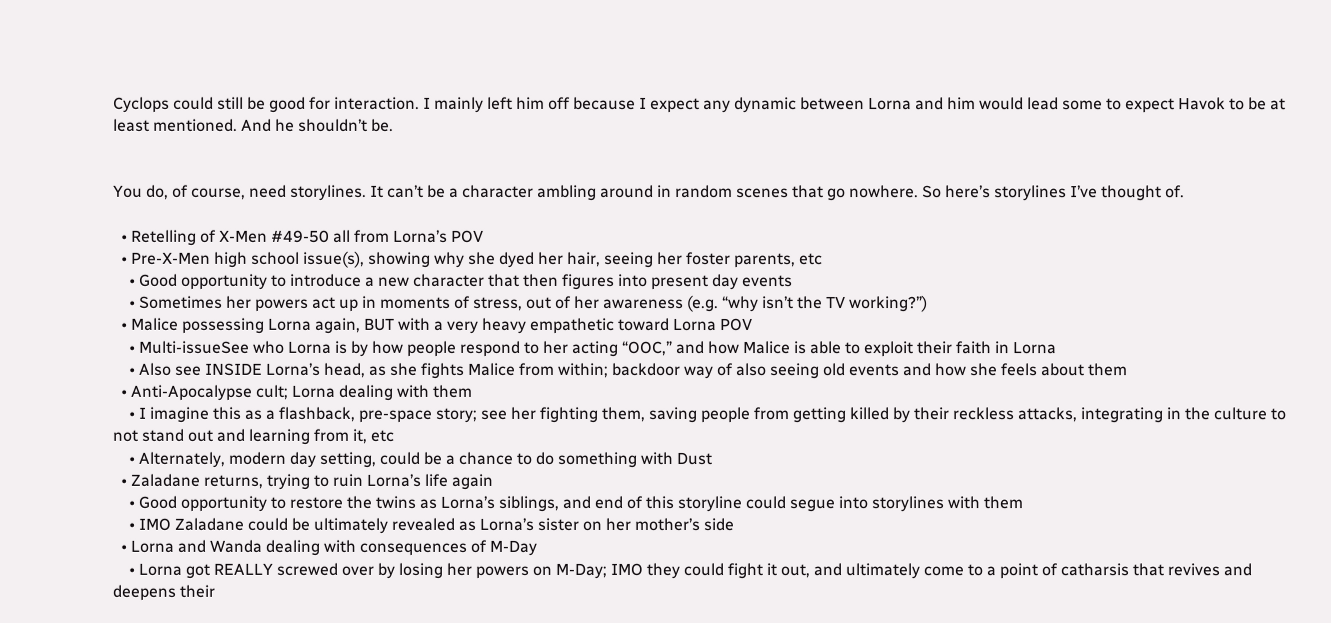Cyclops could still be good for interaction. I mainly left him off because I expect any dynamic between Lorna and him would lead some to expect Havok to be at least mentioned. And he shouldn’t be.


You do, of course, need storylines. It can’t be a character ambling around in random scenes that go nowhere. So here’s storylines I’ve thought of.

  • Retelling of X-Men #49-50 all from Lorna’s POV
  • Pre-X-Men high school issue(s), showing why she dyed her hair, seeing her foster parents, etc
    • Good opportunity to introduce a new character that then figures into present day events
    • Sometimes her powers act up in moments of stress, out of her awareness (e.g. “why isn’t the TV working?”)
  • Malice possessing Lorna again, BUT with a very heavy empathetic toward Lorna POV
    • Multi-issueSee who Lorna is by how people respond to her acting “OOC,” and how Malice is able to exploit their faith in Lorna
    • Also see INSIDE Lorna’s head, as she fights Malice from within; backdoor way of also seeing old events and how she feels about them
  • Anti-Apocalypse cult; Lorna dealing with them
    • I imagine this as a flashback, pre-space story; see her fighting them, saving people from getting killed by their reckless attacks, integrating in the culture to not stand out and learning from it, etc
    • Alternately, modern day setting, could be a chance to do something with Dust
  • Zaladane returns, trying to ruin Lorna’s life again
    • Good opportunity to restore the twins as Lorna’s siblings, and end of this storyline could segue into storylines with them
    • IMO Zaladane could be ultimately revealed as Lorna’s sister on her mother’s side
  • Lorna and Wanda dealing with consequences of M-Day
    • Lorna got REALLY screwed over by losing her powers on M-Day; IMO they could fight it out, and ultimately come to a point of catharsis that revives and deepens their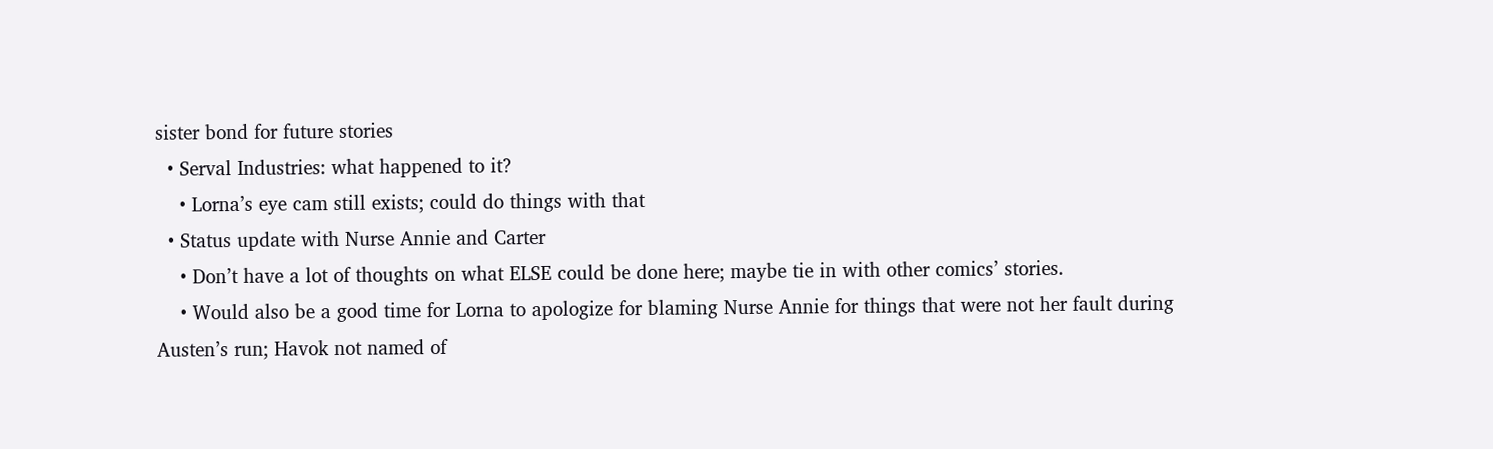sister bond for future stories
  • Serval Industries: what happened to it?
    • Lorna’s eye cam still exists; could do things with that
  • Status update with Nurse Annie and Carter
    • Don’t have a lot of thoughts on what ELSE could be done here; maybe tie in with other comics’ stories.
    • Would also be a good time for Lorna to apologize for blaming Nurse Annie for things that were not her fault during Austen’s run; Havok not named of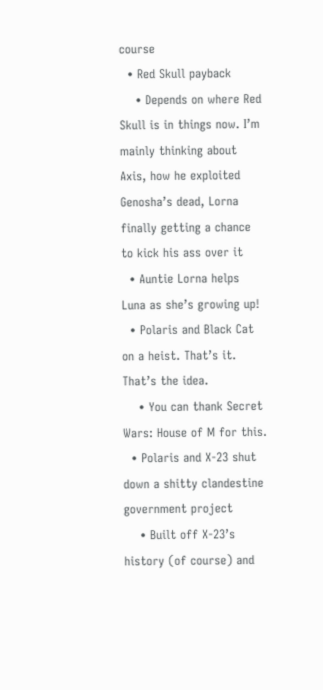course
  • Red Skull payback
    • Depends on where Red Skull is in things now. I’m mainly thinking about Axis, how he exploited Genosha’s dead, Lorna finally getting a chance to kick his ass over it
  • Auntie Lorna helps Luna as she’s growing up!
  • Polaris and Black Cat on a heist. That’s it. That’s the idea.
    • You can thank Secret Wars: House of M for this.
  • Polaris and X-23 shut down a shitty clandestine government project
    • Built off X-23’s history (of course) and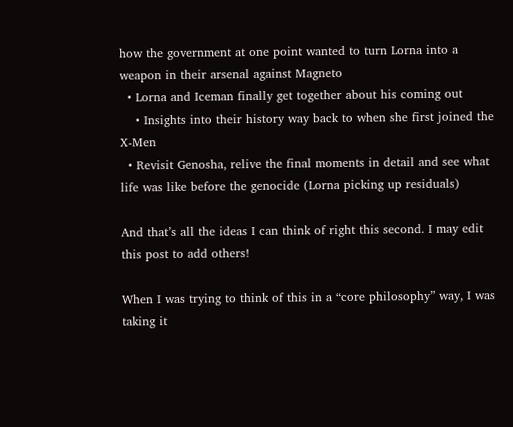how the government at one point wanted to turn Lorna into a weapon in their arsenal against Magneto
  • Lorna and Iceman finally get together about his coming out
    • Insights into their history way back to when she first joined the X-Men
  • Revisit Genosha, relive the final moments in detail and see what life was like before the genocide (Lorna picking up residuals)

And that’s all the ideas I can think of right this second. I may edit this post to add others!

When I was trying to think of this in a “core philosophy” way, I was taking it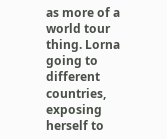as more of a world tour thing. Lorna going to different countries, exposing herself to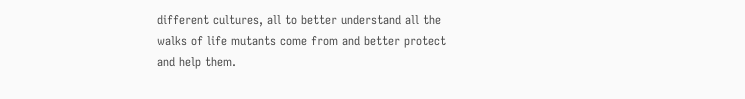different cultures, all to better understand all the walks of life mutants come from and better protect and help them.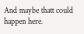And maybe thatt could happen here.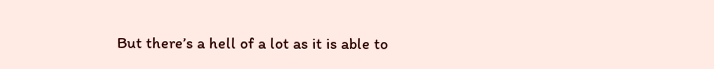But there’s a hell of a lot as it is able to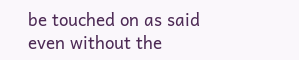be touched on as said even without the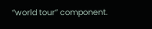“world tour” component.